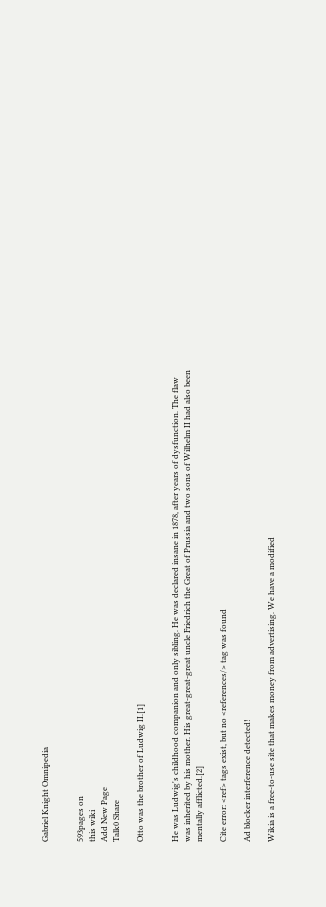Gabriel Knight Omnipedia


593pages on
this wiki
Add New Page
Talk0 Share

Otto was the brother of Ludwig II.[1]


He was Ludwig's childhood companion and only sibling. He was declared insane in 1878, after years of dysfunction. The flaw was inherited by his mother. His great-great-great uncle Friedrich the Great of Prussia and two sons of Wilhelm II had also been mentally afflicted.[2]

Cite error: <ref> tags exist, but no <references/> tag was found

Ad blocker interference detected!

Wikia is a free-to-use site that makes money from advertising. We have a modified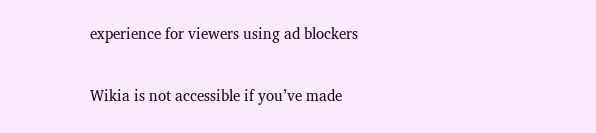experience for viewers using ad blockers

Wikia is not accessible if you’ve made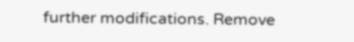further modifications. Remove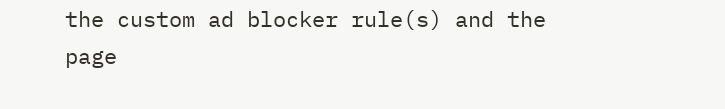the custom ad blocker rule(s) and the page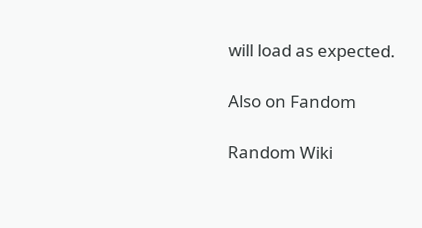will load as expected.

Also on Fandom

Random Wiki